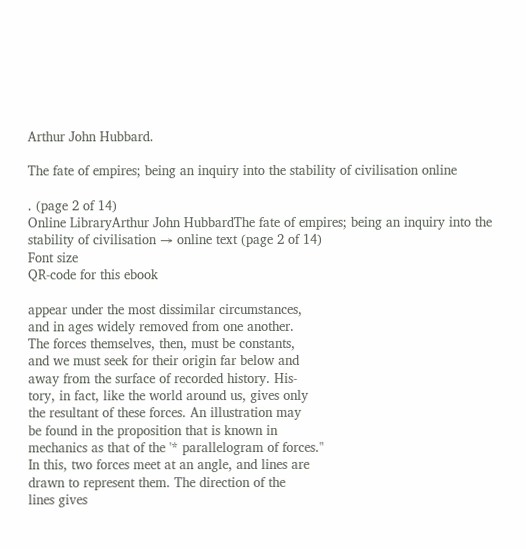Arthur John Hubbard.

The fate of empires; being an inquiry into the stability of civilisation online

. (page 2 of 14)
Online LibraryArthur John HubbardThe fate of empires; being an inquiry into the stability of civilisation → online text (page 2 of 14)
Font size
QR-code for this ebook

appear under the most dissimilar circumstances,
and in ages widely removed from one another.
The forces themselves, then, must be constants,
and we must seek for their origin far below and
away from the surface of recorded history. His-
tory, in fact, like the world around us, gives only
the resultant of these forces. An illustration may
be found in the proposition that is known in
mechanics as that of the '* parallelogram of forces."
In this, two forces meet at an angle, and lines are
drawn to represent them. The direction of the
lines gives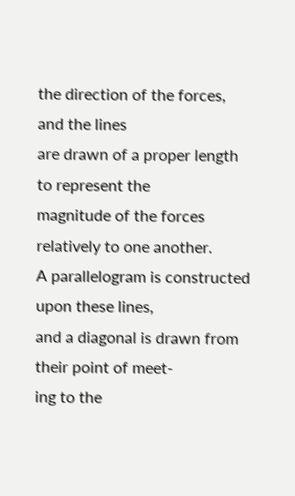the direction of the forces, and the lines
are drawn of a proper length to represent the
magnitude of the forces relatively to one another.
A parallelogram is constructed upon these lines,
and a diagonal is drawn from their point of meet-
ing to the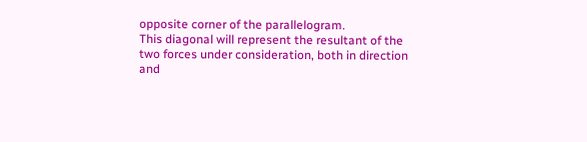opposite corner of the parallelogram.
This diagonal will represent the resultant of the
two forces under consideration, both in direction
and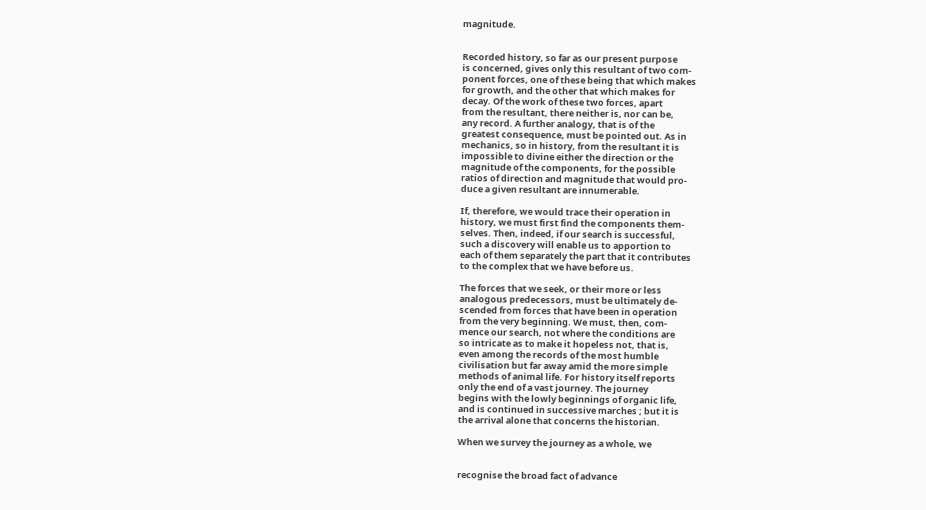magnitude.


Recorded history, so far as our present purpose
is concerned, gives only this resultant of two com-
ponent forces, one of these being that which makes
for growth, and the other that which makes for
decay. Of the work of these two forces, apart
from the resultant, there neither is, nor can be,
any record. A further analogy, that is of the
greatest consequence, must be pointed out. As in
mechanics, so in history, from the resultant it is
impossible to divine either the direction or the
magnitude of the components, for the possible
ratios of direction and magnitude that would pro-
duce a given resultant are innumerable.

If, therefore, we would trace their operation in
history, we must first find the components them-
selves. Then, indeed, if our search is successful,
such a discovery will enable us to apportion to
each of them separately the part that it contributes
to the complex that we have before us.

The forces that we seek, or their more or less
analogous predecessors, must be ultimately de-
scended from forces that have been in operation
from the very beginning. We must, then, com-
mence our search, not where the conditions are
so intricate as to make it hopeless not, that is,
even among the records of the most humble
civilisation but far away amid the more simple
methods of animal life. For history itself reports
only the end of a vast journey. The journey
begins with the lowly beginnings of organic life,
and is continued in successive marches ; but it is
the arrival alone that concerns the historian.

When we survey the journey as a whole, we


recognise the broad fact of advance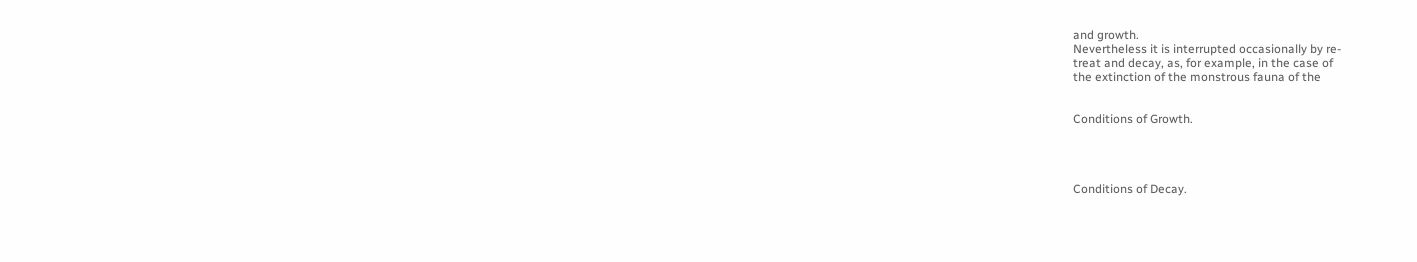and growth.
Nevertheless it is interrupted occasionally by re-
treat and decay, as, for example, in the case of
the extinction of the monstrous fauna of the


Conditions of Growth.




Conditions of Decay.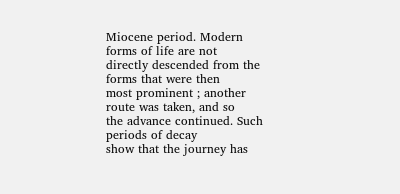Miocene period. Modern forms of life are not
directly descended from the forms that were then
most prominent ; another route was taken, and so
the advance continued. Such periods of decay
show that the journey has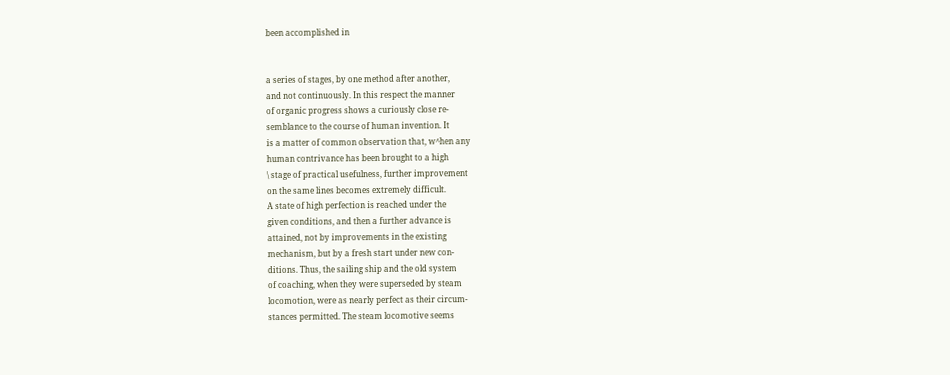been accomplished in


a series of stages, by one method after another,
and not continuously. In this respect the manner
of organic progress shows a curiously close re-
semblance to the course of human invention. It
is a matter of common observation that, w^hen any
human contrivance has been brought to a high
\ stage of practical usefulness, further improvement
on the same lines becomes extremely difficult.
A state of high perfection is reached under the
given conditions, and then a further advance is
attained, not by improvements in the existing
mechanism, but by a fresh start under new con-
ditions. Thus, the sailing ship and the old system
of coaching, when they were superseded by steam
locomotion, were as nearly perfect as their circum-
stances permitted. The steam locomotive seems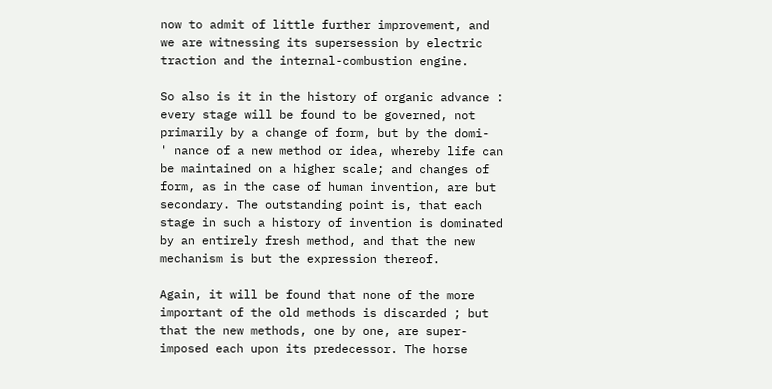now to admit of little further improvement, and
we are witnessing its supersession by electric
traction and the internal-combustion engine.

So also is it in the history of organic advance :
every stage will be found to be governed, not
primarily by a change of form, but by the domi-
' nance of a new method or idea, whereby life can
be maintained on a higher scale; and changes of
form, as in the case of human invention, are but
secondary. The outstanding point is, that each
stage in such a history of invention is dominated
by an entirely fresh method, and that the new
mechanism is but the expression thereof.

Again, it will be found that none of the more
important of the old methods is discarded ; but
that the new methods, one by one, are super-
imposed each upon its predecessor. The horse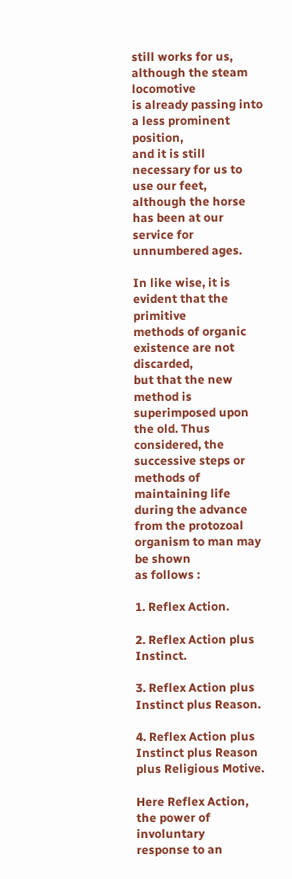still works for us, although the steam locomotive
is already passing into a less prominent position,
and it is still necessary for us to use our feet,
although the horse has been at our service for
unnumbered ages.

In like wise, it is evident that the primitive
methods of organic existence are not discarded,
but that the new method is superimposed upon
the old. Thus considered, the successive steps or
methods of maintaining life during the advance
from the protozoal organism to man may be shown
as follows :

1. Reflex Action.

2. Reflex Action plus Instinct.

3. Reflex Action plus Instinct plus Reason.

4. Reflex Action plus Instinct plus Reason
plus Religious Motive.

Here Reflex Action, the power of involuntary
response to an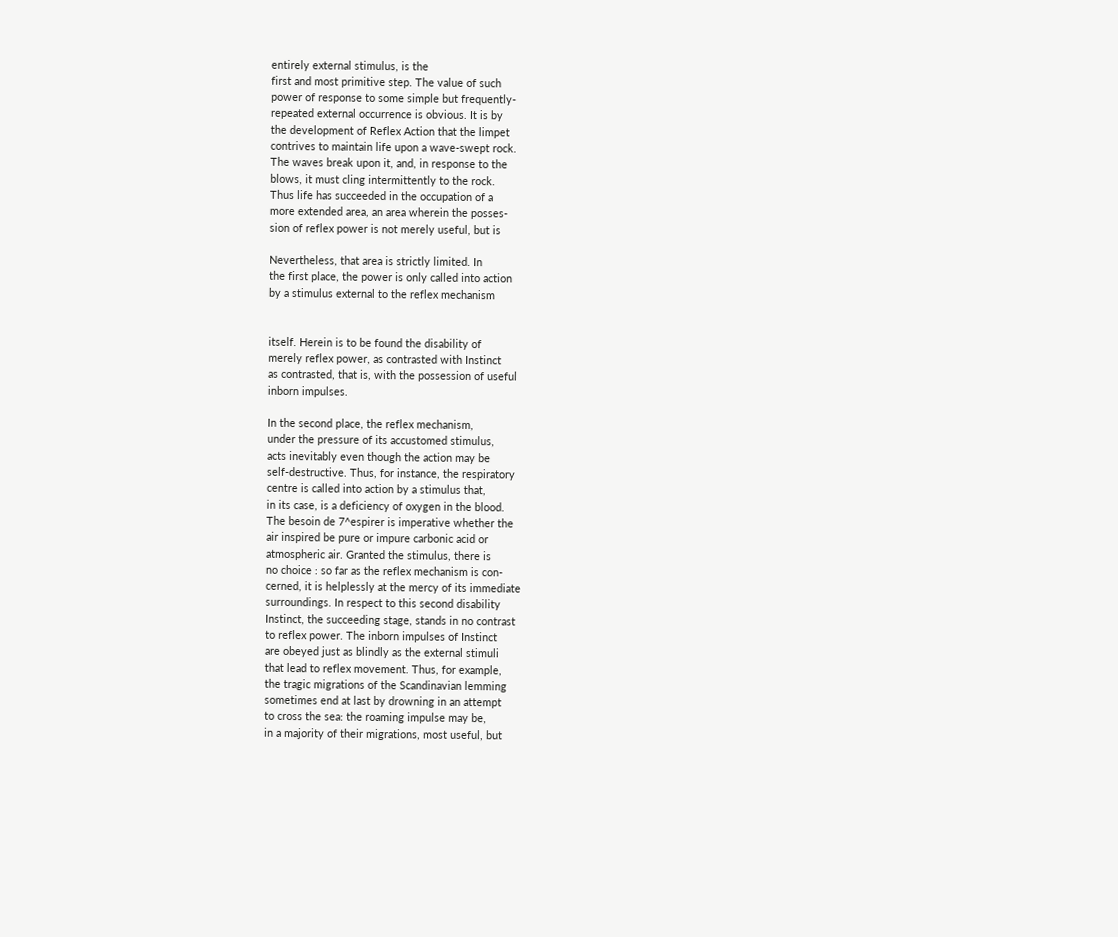entirely external stimulus, is the
first and most primitive step. The value of such
power of response to some simple but frequently-
repeated external occurrence is obvious. It is by
the development of Reflex Action that the limpet
contrives to maintain life upon a wave-swept rock.
The waves break upon it, and, in response to the
blows, it must cling intermittently to the rock.
Thus life has succeeded in the occupation of a
more extended area, an area wherein the posses-
sion of reflex power is not merely useful, but is

Nevertheless, that area is strictly limited. In
the first place, the power is only called into action
by a stimulus external to the reflex mechanism


itself. Herein is to be found the disability of
merely reflex power, as contrasted with Instinct
as contrasted, that is, with the possession of useful
inborn impulses.

In the second place, the reflex mechanism,
under the pressure of its accustomed stimulus,
acts inevitably even though the action may be
self-destructive. Thus, for instance, the respiratory
centre is called into action by a stimulus that,
in its case, is a deficiency of oxygen in the blood.
The besoin de 7^espirer is imperative whether the
air inspired be pure or impure carbonic acid or
atmospheric air. Granted the stimulus, there is
no choice : so far as the reflex mechanism is con-
cerned, it is helplessly at the mercy of its immediate
surroundings. In respect to this second disability
Instinct, the succeeding stage, stands in no contrast
to reflex power. The inborn impulses of Instinct
are obeyed just as blindly as the external stimuli
that lead to reflex movement. Thus, for example,
the tragic migrations of the Scandinavian lemming
sometimes end at last by drowning in an attempt
to cross the sea: the roaming impulse may be,
in a majority of their migrations, most useful, but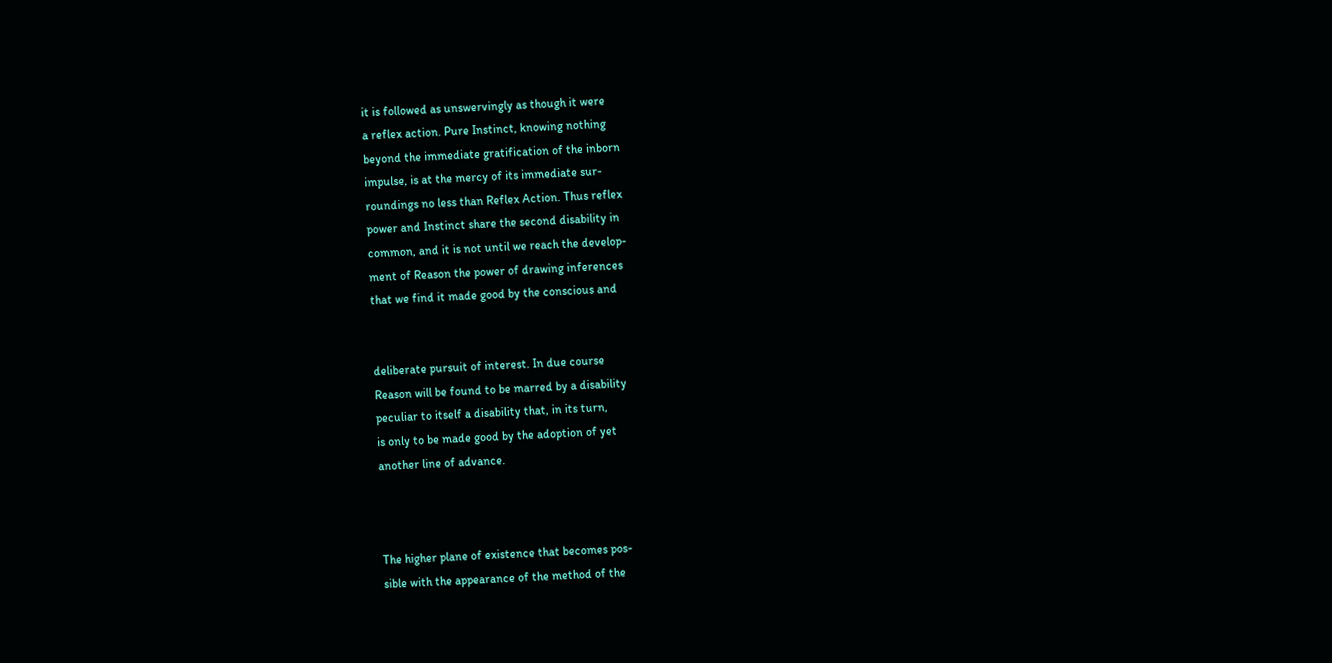it is followed as unswervingly as though it were
a reflex action. Pure Instinct, knowing nothing
beyond the immediate gratification of the inborn
impulse, is at the mercy of its immediate sur-
roundings no less than Reflex Action. Thus reflex
power and Instinct share the second disability in
common, and it is not until we reach the develop-
ment of Reason the power of drawing inferences
that we find it made good by the conscious and


deliberate pursuit of interest. In due course
Reason will be found to be marred by a disability
peculiar to itself a disability that, in its turn,
is only to be made good by the adoption of yet
another line of advance.



The higher plane of existence that becomes pos-
sible with the appearance of the method of the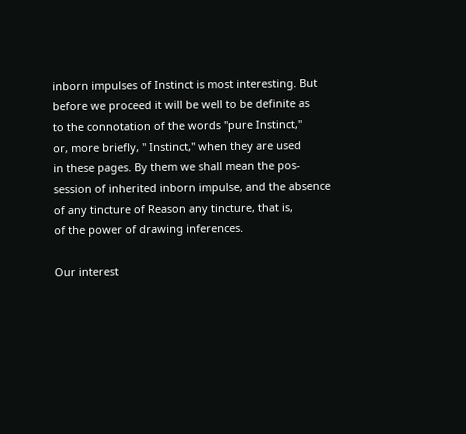inborn impulses of Instinct is most interesting. But
before we proceed it will be well to be definite as
to the connotation of the words "pure Instinct,"
or, more briefly, '' Instinct," when they are used
in these pages. By them we shall mean the pos-
session of inherited inborn impulse, and the absence
of any tincture of Reason any tincture, that is,
of the power of drawing inferences.

Our interest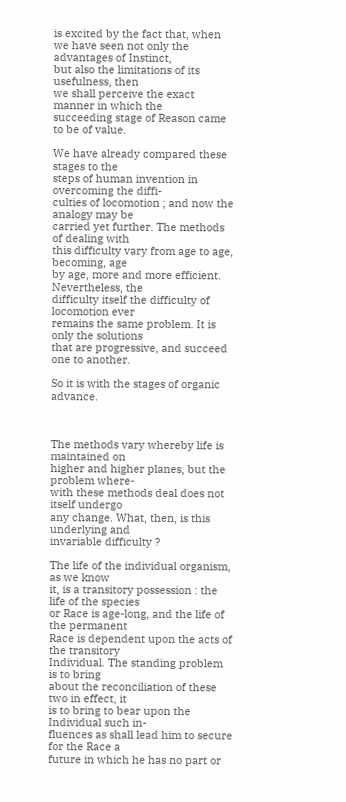is excited by the fact that, when
we have seen not only the advantages of Instinct,
but also the limitations of its usefulness, then
we shall perceive the exact manner in which the
succeeding stage of Reason came to be of value.

We have already compared these stages to the
steps of human invention in overcoming the diffi-
culties of locomotion ; and now the analogy may be
carried yet further. The methods of dealing with
this difficulty vary from age to age, becoming, age
by age, more and more efficient. Nevertheless, the
difficulty itself the difficulty of locomotion ever
remains the same problem. It is only the solutions
that are progressive, and succeed one to another.

So it is with the stages of organic advance.



The methods vary whereby life is maintained on
higher and higher planes, but the problem where-
with these methods deal does not itself undergo
any change. What, then, is this underlying and
invariable difficulty ?

The life of the individual organism, as we know
it, is a transitory possession : the life of the species
or Race is age-long, and the life of the permanent
Race is dependent upon the acts of the transitory
Individual. The standing problem is to bring
about the reconciliation of these two in effect, it
is to bring to bear upon the Individual such in-
fluences as shall lead him to secure for the Race a
future in which he has no part or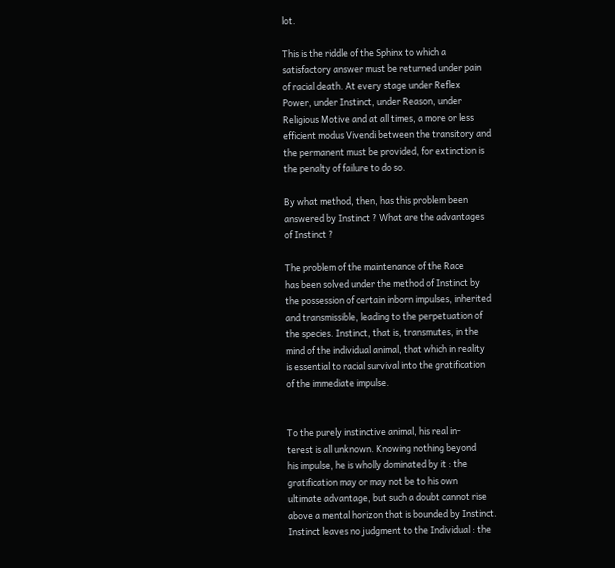lot.

This is the riddle of the Sphinx to which a
satisfactory answer must be returned under pain
of racial death. At every stage under Reflex
Power, under Instinct, under Reason, under
Religious Motive and at all times, a more or less
efficient modus Vivendi between the transitory and
the permanent must be provided, for extinction is
the penalty of failure to do so.

By what method, then, has this problem been
answered by Instinct ? What are the advantages
of Instinct ?

The problem of the maintenance of the Race
has been solved under the method of Instinct by
the possession of certain inborn impulses, inherited
and transmissible, leading to the perpetuation of
the species. Instinct, that is, transmutes, in the
mind of the individual animal, that which in reality
is essential to racial survival into the gratification
of the immediate impulse.


To the purely instinctive animal, his real in-
terest is all unknown. Knowing nothing beyond
his impulse, he is wholly dominated by it : the
gratification may or may not be to his own
ultimate advantage, but such a doubt cannot rise
above a mental horizon that is bounded by Instinct.
Instinct leaves no judgment to the Individual : the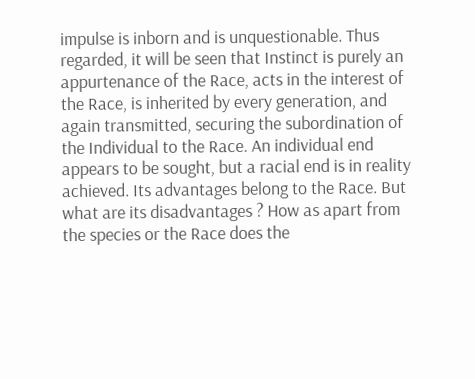impulse is inborn and is unquestionable. Thus
regarded, it will be seen that Instinct is purely an
appurtenance of the Race, acts in the interest of
the Race, is inherited by every generation, and
again transmitted, securing the subordination of
the Individual to the Race. An individual end
appears to be sought, but a racial end is in reality
achieved. Its advantages belong to the Race. But
what are its disadvantages ? How as apart from
the species or the Race does the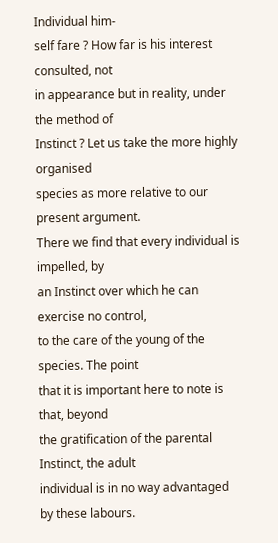Individual him-
self fare ? How far is his interest consulted, not
in appearance but in reality, under the method of
Instinct ? Let us take the more highly organised
species as more relative to our present argument.
There we find that every individual is impelled, by
an Instinct over which he can exercise no control,
to the care of the young of the species. The point
that it is important here to note is that, beyond
the gratification of the parental Instinct, the adult
individual is in no way advantaged by these labours.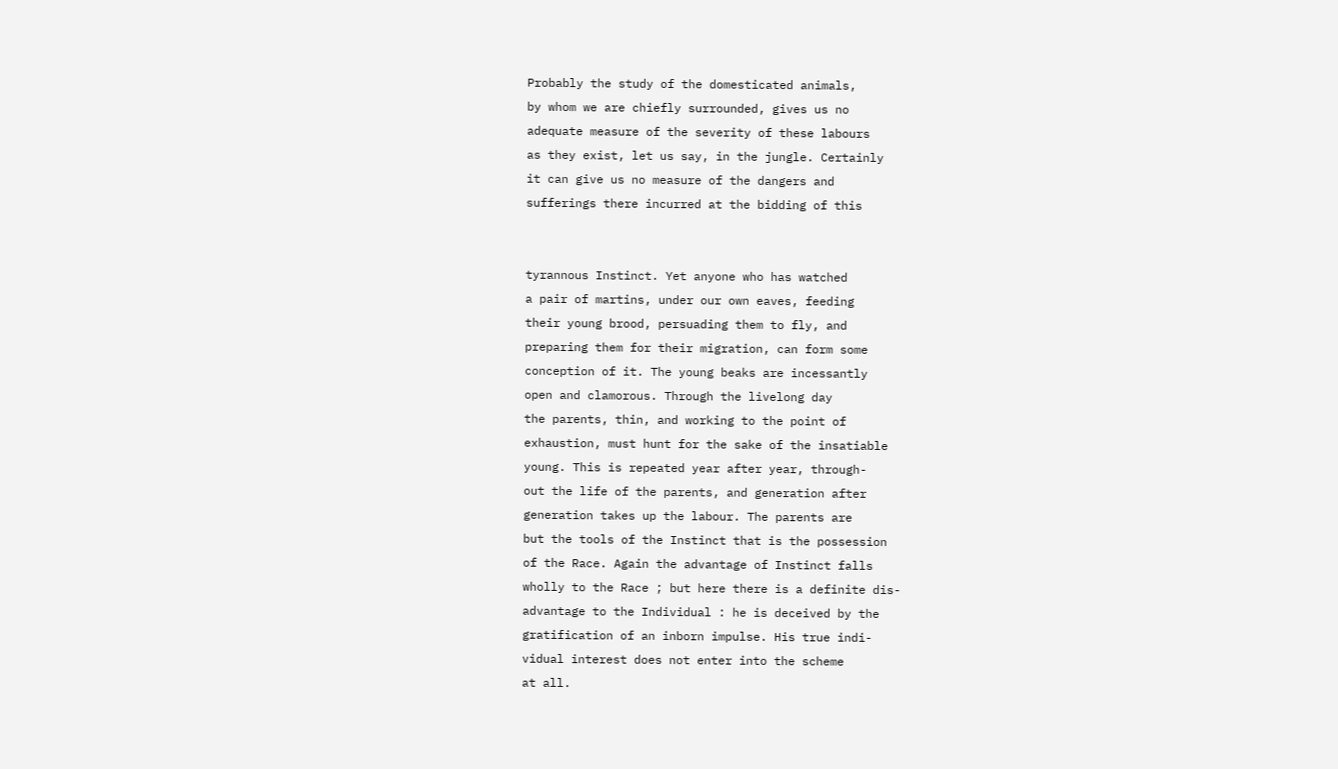Probably the study of the domesticated animals,
by whom we are chiefly surrounded, gives us no
adequate measure of the severity of these labours
as they exist, let us say, in the jungle. Certainly
it can give us no measure of the dangers and
sufferings there incurred at the bidding of this


tyrannous Instinct. Yet anyone who has watched
a pair of martins, under our own eaves, feeding
their young brood, persuading them to fly, and
preparing them for their migration, can form some
conception of it. The young beaks are incessantly
open and clamorous. Through the livelong day
the parents, thin, and working to the point of
exhaustion, must hunt for the sake of the insatiable
young. This is repeated year after year, through-
out the life of the parents, and generation after
generation takes up the labour. The parents are
but the tools of the Instinct that is the possession
of the Race. Again the advantage of Instinct falls
wholly to the Race ; but here there is a definite dis-
advantage to the Individual : he is deceived by the
gratification of an inborn impulse. His true indi-
vidual interest does not enter into the scheme
at all.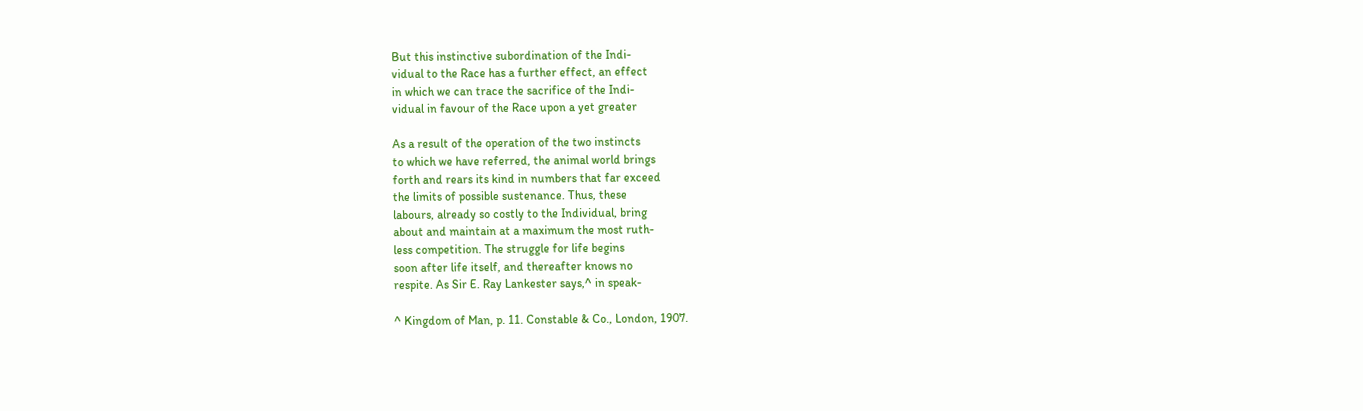But this instinctive subordination of the Indi-
vidual to the Race has a further effect, an effect
in which we can trace the sacrifice of the Indi-
vidual in favour of the Race upon a yet greater

As a result of the operation of the two instincts
to which we have referred, the animal world brings
forth and rears its kind in numbers that far exceed
the limits of possible sustenance. Thus, these
labours, already so costly to the Individual, bring
about and maintain at a maximum the most ruth-
less competition. The struggle for life begins
soon after life itself, and thereafter knows no
respite. As Sir E. Ray Lankester says,^ in speak-

^ Kingdom of Man, p. 11. Constable & Co., London, 1907.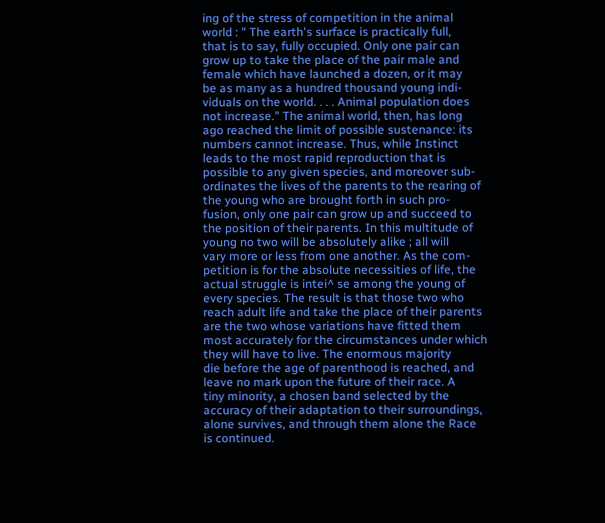ing of the stress of competition in the animal
world : " The earth's surface is practically full,
that is to say, fully occupied. Only one pair can
grow up to take the place of the pair male and
female which have launched a dozen, or it may
be as many as a hundred thousand young indi-
viduals on the world. . . . Animal population does
not increase." The animal world, then, has long
ago reached the limit of possible sustenance: its
numbers cannot increase. Thus, while Instinct
leads to the most rapid reproduction that is
possible to any given species, and moreover sub-
ordinates the lives of the parents to the rearing of
the young who are brought forth in such pro-
fusion, only one pair can grow up and succeed to
the position of their parents. In this multitude of
young no two will be absolutely alike ; all will
vary more or less from one another. As the com-
petition is for the absolute necessities of life, the
actual struggle is intei^ se among the young of
every species. The result is that those two who
reach adult life and take the place of their parents
are the two whose variations have fitted them
most accurately for the circumstances under which
they will have to live. The enormous majority
die before the age of parenthood is reached, and
leave no mark upon the future of their race. A
tiny minority, a chosen band selected by the
accuracy of their adaptation to their surroundings,
alone survives, and through them alone the Race
is continued.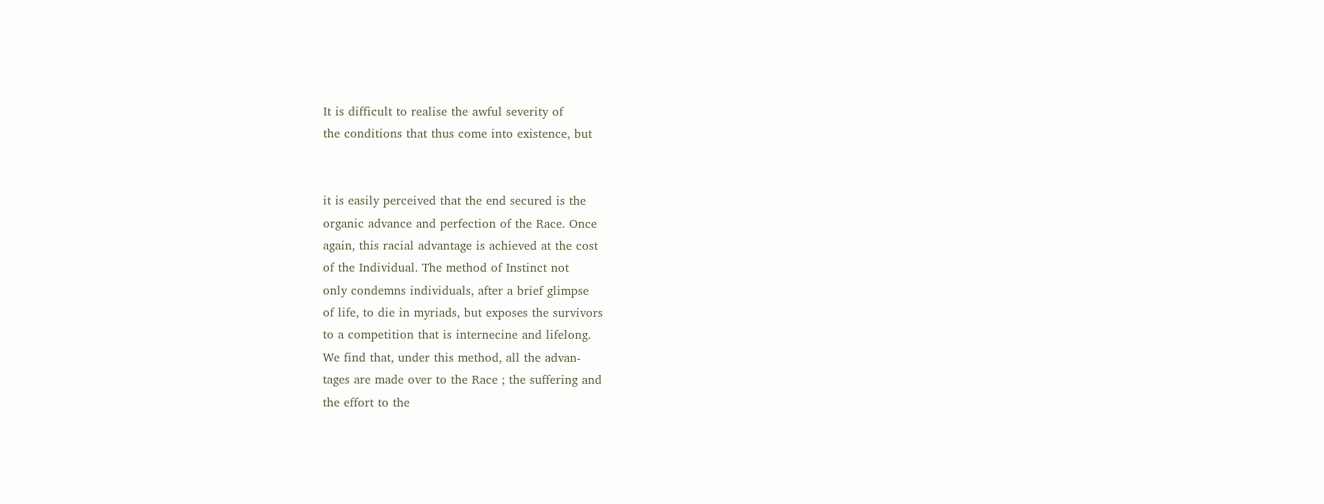It is difficult to realise the awful severity of
the conditions that thus come into existence, but


it is easily perceived that the end secured is the
organic advance and perfection of the Race. Once
again, this racial advantage is achieved at the cost
of the Individual. The method of Instinct not
only condemns individuals, after a brief glimpse
of life, to die in myriads, but exposes the survivors
to a competition that is internecine and lifelong.
We find that, under this method, all the advan-
tages are made over to the Race ; the suffering and
the effort to the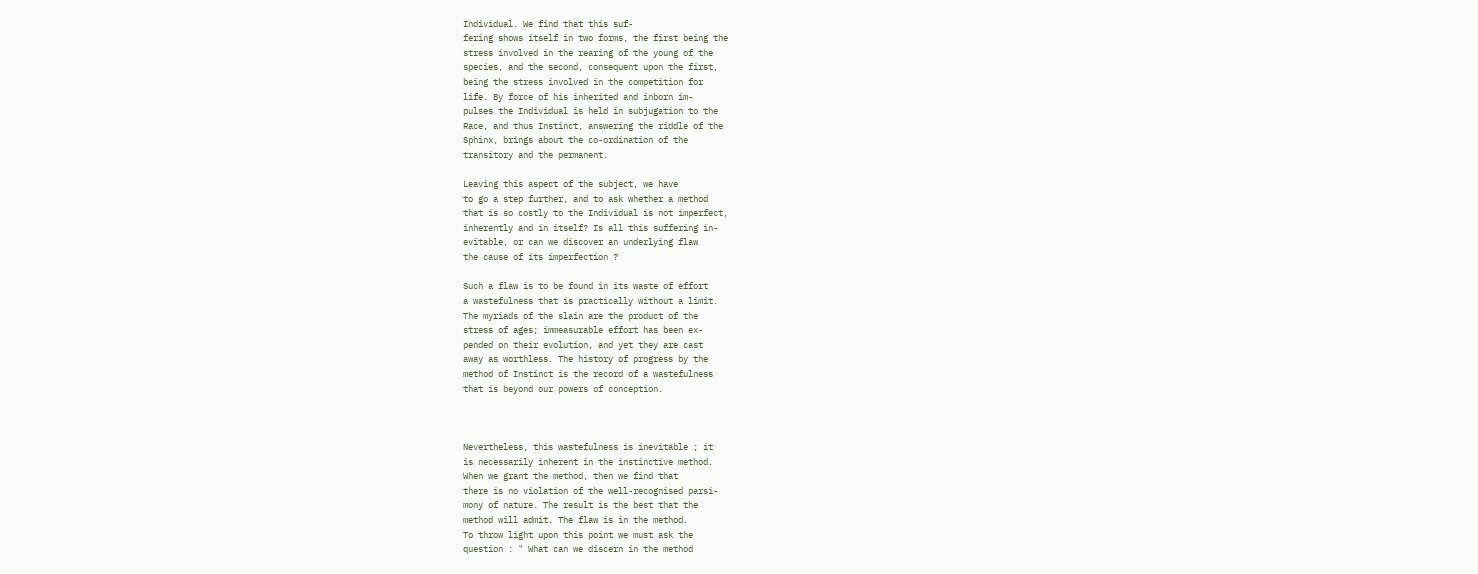Individual. We find that this suf-
fering shows itself in two forms, the first being the
stress involved in the rearing of the young of the
species, and the second, consequent upon the first,
being the stress involved in the competition for
life. By force of his inherited and inborn im-
pulses the Individual is held in subjugation to the
Race, and thus Instinct, answering the riddle of the
Sphinx, brings about the co-ordination of the
transitory and the permanent.

Leaving this aspect of the subject, we have
to go a step further, and to ask whether a method
that is so costly to the Individual is not imperfect,
inherently and in itself? Is all this suffering in-
evitable, or can we discover an underlying flaw
the cause of its imperfection ?

Such a flaw is to be found in its waste of effort
a wastefulness that is practically without a limit.
The myriads of the slain are the product of the
stress of ages; immeasurable effort has been ex-
pended on their evolution, and yet they are cast
away as worthless. The history of progress by the
method of Instinct is the record of a wastefulness
that is beyond our powers of conception.



Nevertheless, this wastefulness is inevitable ; it
is necessarily inherent in the instinctive method.
When we grant the method, then we find that
there is no violation of the well-recognised parsi-
mony of nature. The result is the best that the
method will admit. The flaw is in the method.
To throw light upon this point we must ask the
question : " What can we discern in the method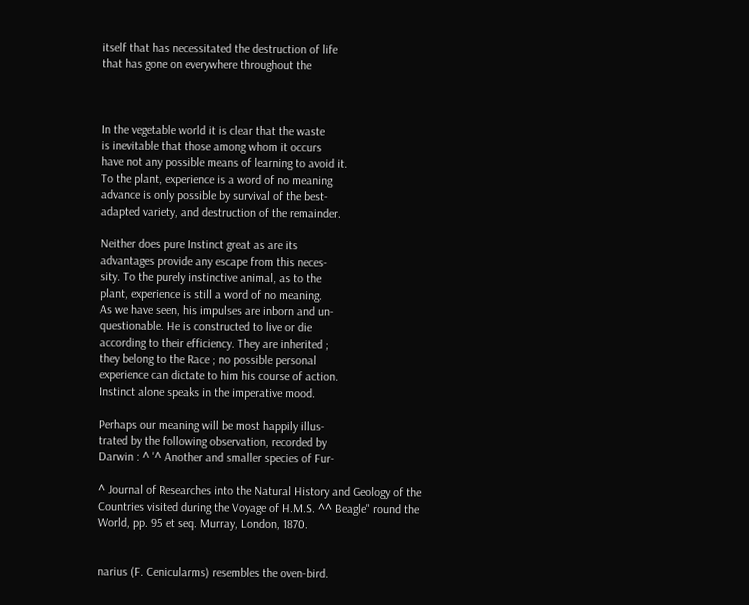itself that has necessitated the destruction of life
that has gone on everywhere throughout the



In the vegetable world it is clear that the waste
is inevitable that those among whom it occurs
have not any possible means of learning to avoid it.
To the plant, experience is a word of no meaning
advance is only possible by survival of the best-
adapted variety, and destruction of the remainder.

Neither does pure Instinct great as are its
advantages provide any escape from this neces-
sity. To the purely instinctive animal, as to the
plant, experience is still a word of no meaning.
As we have seen, his impulses are inborn and un-
questionable. He is constructed to live or die
according to their efficiency. They are inherited ;
they belong to the Race ; no possible personal
experience can dictate to him his course of action.
Instinct alone speaks in the imperative mood.

Perhaps our meaning will be most happily illus-
trated by the following observation, recorded by
Darwin : ^ '^ Another and smaller species of Fur-

^ Journal of Researches into the Natural History and Geology of the
Countries visited during the Voyage of H.M.S. ^^ Beagle" round the
World, pp. 95 et seq. Murray, London, 1870.


narius (F. Cenicularms) resembles the oven-bird.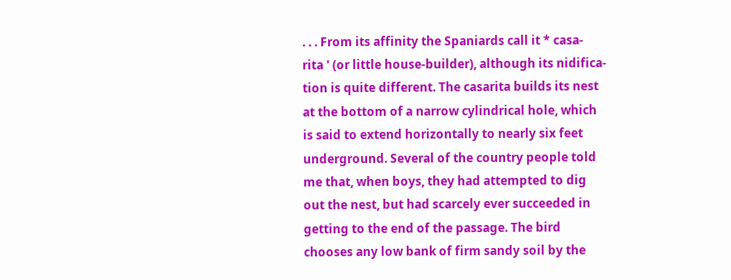. . . From its affinity the Spaniards call it * casa-
rita ' (or little house-builder), although its nidifica-
tion is quite different. The casarita builds its nest
at the bottom of a narrow cylindrical hole, which
is said to extend horizontally to nearly six feet
underground. Several of the country people told
me that, when boys, they had attempted to dig
out the nest, but had scarcely ever succeeded in
getting to the end of the passage. The bird
chooses any low bank of firm sandy soil by the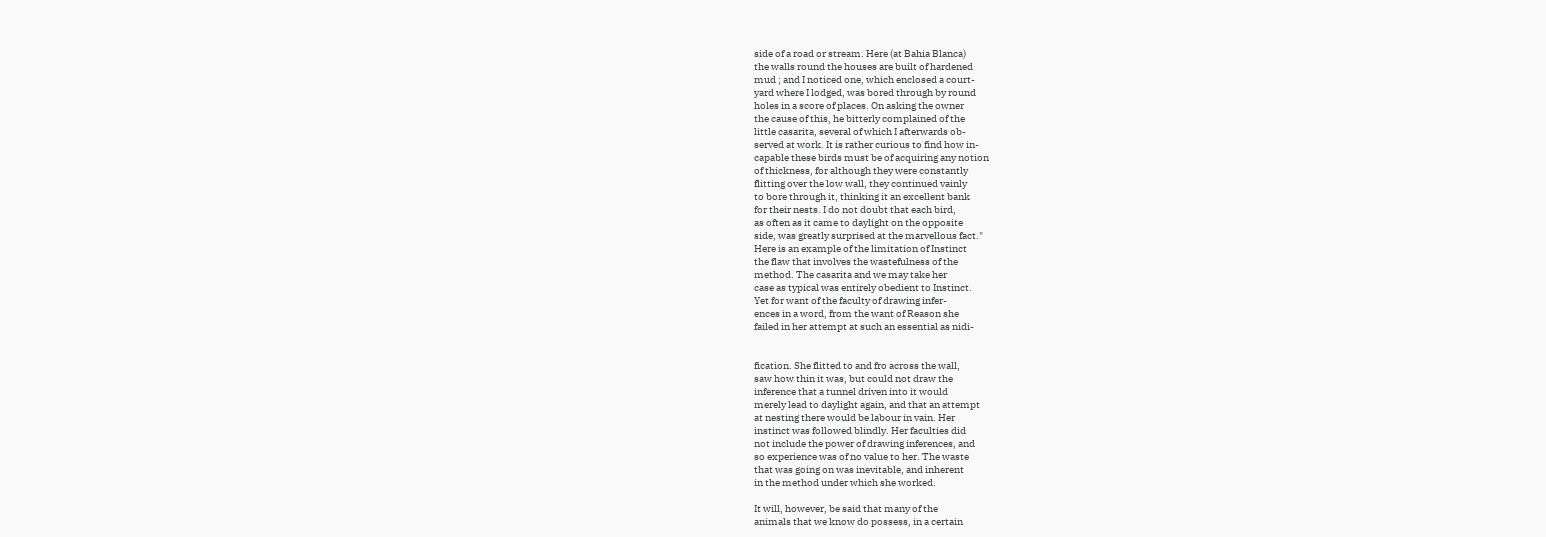side of a road or stream. Here (at Bahia Blanca)
the walls round the houses are built of hardened
mud ; and I noticed one, which enclosed a court-
yard where I lodged, was bored through by round
holes in a score of places. On asking the owner
the cause of this, he bitterly complained of the
little casarita, several of which I afterwards ob-
served at work. It is rather curious to find how in-
capable these birds must be of acquiring any notion
of thickness, for although they were constantly
flitting over the low wall, they continued vainly
to bore through it, thinking it an excellent bank
for their nests. I do not doubt that each bird,
as often as it came to daylight on the opposite
side, was greatly surprised at the marvellous fact."
Here is an example of the limitation of Instinct
the flaw that involves the wastefulness of the
method. The casarita and we may take her
case as typical was entirely obedient to Instinct.
Yet for want of the faculty of drawing infer-
ences in a word, from the want of Reason she
failed in her attempt at such an essential as nidi-


fication. She flitted to and fro across the wall,
saw how thin it was, but could not draw the
inference that a tunnel driven into it would
merely lead to daylight again, and that an attempt
at nesting there would be labour in vain. Her
instinct was followed blindly. Her faculties did
not include the power of drawing inferences, and
so experience was of no value to her. The waste
that was going on was inevitable, and inherent
in the method under which she worked.

It will, however, be said that many of the
animals that we know do possess, in a certain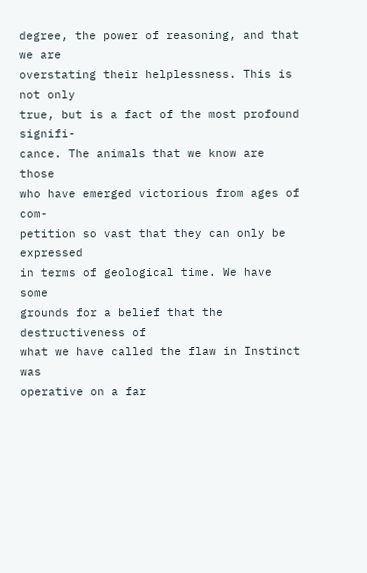degree, the power of reasoning, and that we are
overstating their helplessness. This is not only
true, but is a fact of the most profound signifi-
cance. The animals that we know are those
who have emerged victorious from ages of com-
petition so vast that they can only be expressed
in terms of geological time. We have some
grounds for a belief that the destructiveness of
what we have called the flaw in Instinct was
operative on a far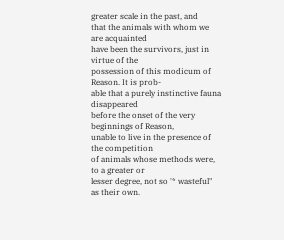greater scale in the past, and
that the animals with whom we are acquainted
have been the survivors, just in virtue of the
possession of this modicum of Reason. It is prob-
able that a purely instinctive fauna disappeared
before the onset of the very beginnings of Reason,
unable to live in the presence of the competition
of animals whose methods were, to a greater or
lesser degree, not so '* wasteful" as their own.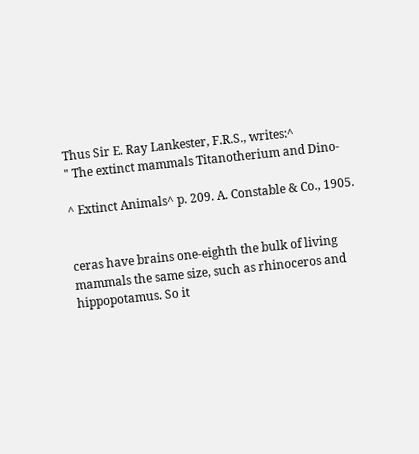Thus Sir E. Ray Lankester, F.R.S., writes:^
" The extinct mammals Titanotherium and Dino-

^ Extinct Animals^ p. 209. A. Constable & Co., 1905.


ceras have brains one-eighth the bulk of living
mammals the same size, such as rhinoceros and
hippopotamus. So it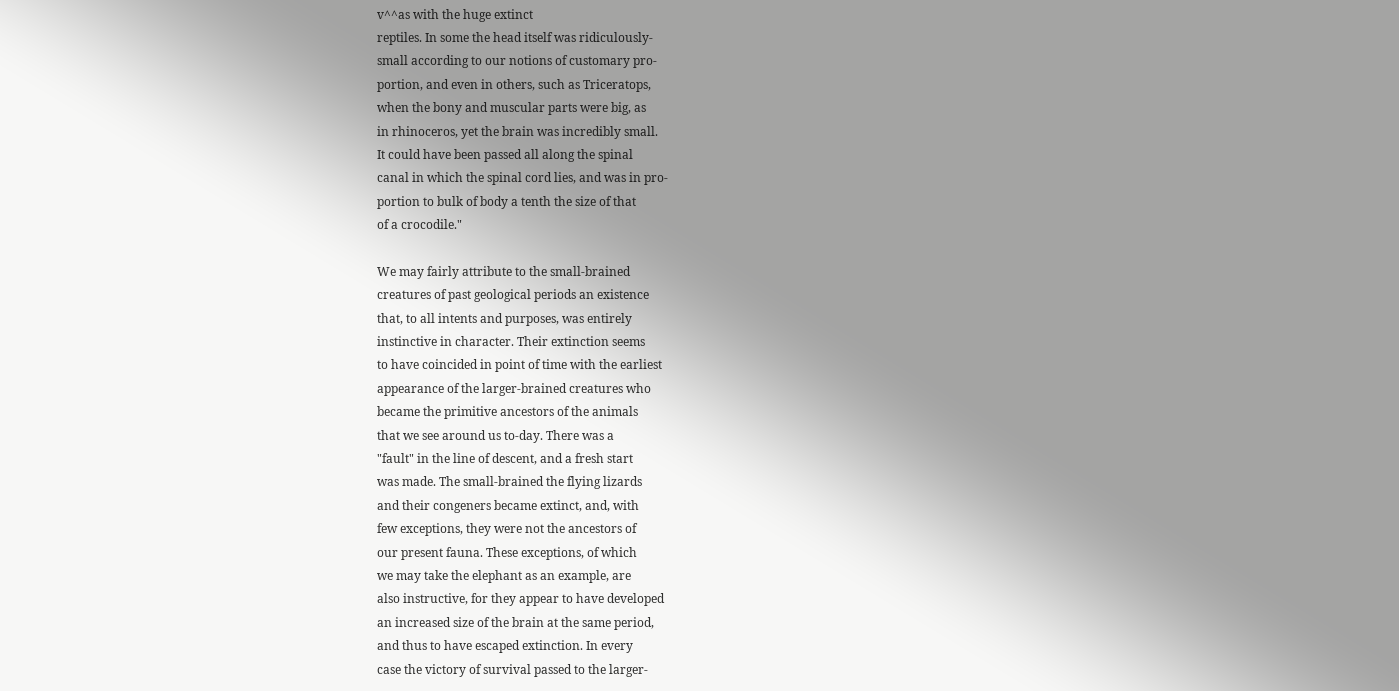v^^as with the huge extinct
reptiles. In some the head itself was ridiculously-
small according to our notions of customary pro-
portion, and even in others, such as Triceratops,
when the bony and muscular parts were big, as
in rhinoceros, yet the brain was incredibly small.
It could have been passed all along the spinal
canal in which the spinal cord lies, and was in pro-
portion to bulk of body a tenth the size of that
of a crocodile."

We may fairly attribute to the small-brained
creatures of past geological periods an existence
that, to all intents and purposes, was entirely
instinctive in character. Their extinction seems
to have coincided in point of time with the earliest
appearance of the larger-brained creatures who
became the primitive ancestors of the animals
that we see around us to-day. There was a
"fault" in the line of descent, and a fresh start
was made. The small-brained the flying lizards
and their congeners became extinct, and, with
few exceptions, they were not the ancestors of
our present fauna. These exceptions, of which
we may take the elephant as an example, are
also instructive, for they appear to have developed
an increased size of the brain at the same period,
and thus to have escaped extinction. In every
case the victory of survival passed to the larger-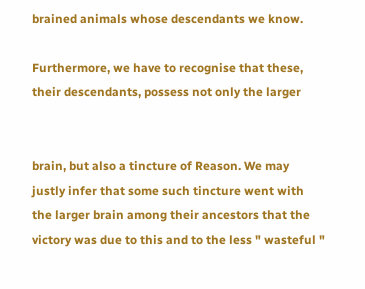brained animals whose descendants we know.

Furthermore, we have to recognise that these,
their descendants, possess not only the larger


brain, but also a tincture of Reason. We may
justly infer that some such tincture went with
the larger brain among their ancestors that the
victory was due to this and to the less " wasteful "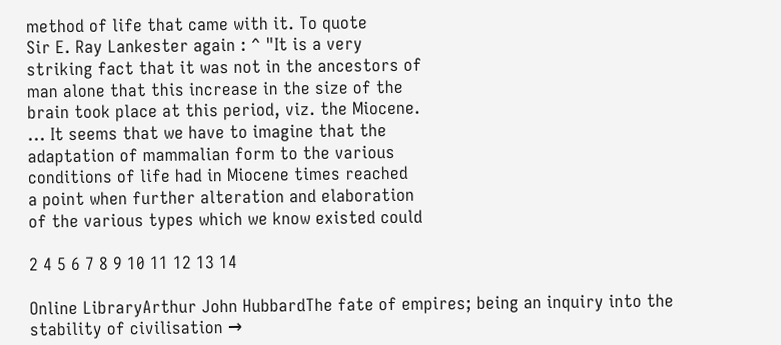method of life that came with it. To quote
Sir E. Ray Lankester again : ^ "It is a very
striking fact that it was not in the ancestors of
man alone that this increase in the size of the
brain took place at this period, viz. the Miocene.
... It seems that we have to imagine that the
adaptation of mammalian form to the various
conditions of life had in Miocene times reached
a point when further alteration and elaboration
of the various types which we know existed could

2 4 5 6 7 8 9 10 11 12 13 14

Online LibraryArthur John HubbardThe fate of empires; being an inquiry into the stability of civilisation →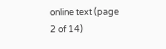online text (page 2 of 14)